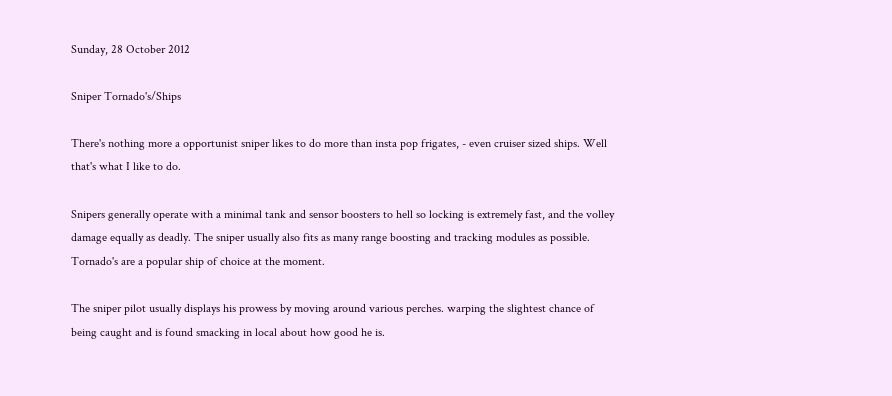Sunday, 28 October 2012

Sniper Tornado's/Ships

There's nothing more a opportunist sniper likes to do more than insta pop frigates, - even cruiser sized ships. Well that's what I like to do.

Snipers generally operate with a minimal tank and sensor boosters to hell so locking is extremely fast, and the volley damage equally as deadly. The sniper usually also fits as many range boosting and tracking modules as possible. Tornado's are a popular ship of choice at the moment.

The sniper pilot usually displays his prowess by moving around various perches. warping the slightest chance of being caught and is found smacking in local about how good he is.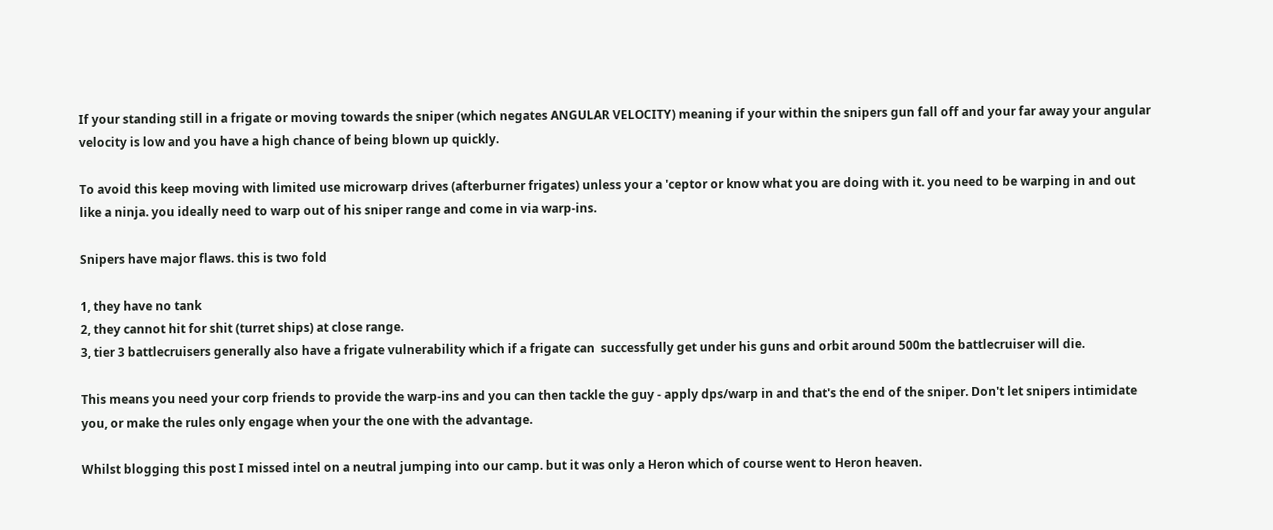If your standing still in a frigate or moving towards the sniper (which negates ANGULAR VELOCITY) meaning if your within the snipers gun fall off and your far away your angular velocity is low and you have a high chance of being blown up quickly.

To avoid this keep moving with limited use microwarp drives (afterburner frigates) unless your a 'ceptor or know what you are doing with it. you need to be warping in and out like a ninja. you ideally need to warp out of his sniper range and come in via warp-ins.

Snipers have major flaws. this is two fold

1, they have no tank
2, they cannot hit for shit (turret ships) at close range.
3, tier 3 battlecruisers generally also have a frigate vulnerability which if a frigate can  successfully get under his guns and orbit around 500m the battlecruiser will die.

This means you need your corp friends to provide the warp-ins and you can then tackle the guy - apply dps/warp in and that's the end of the sniper. Don't let snipers intimidate you, or make the rules only engage when your the one with the advantage.

Whilst blogging this post I missed intel on a neutral jumping into our camp. but it was only a Heron which of course went to Heron heaven.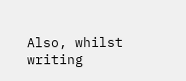Also, whilst writing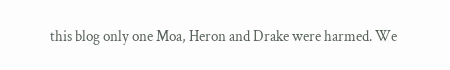this blog only one Moa, Heron and Drake were harmed. We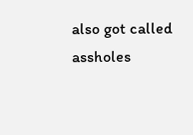also got called assholes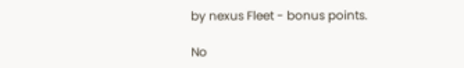by nexus Fleet - bonus points.

No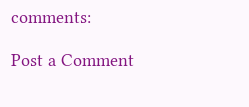comments:

Post a Comment